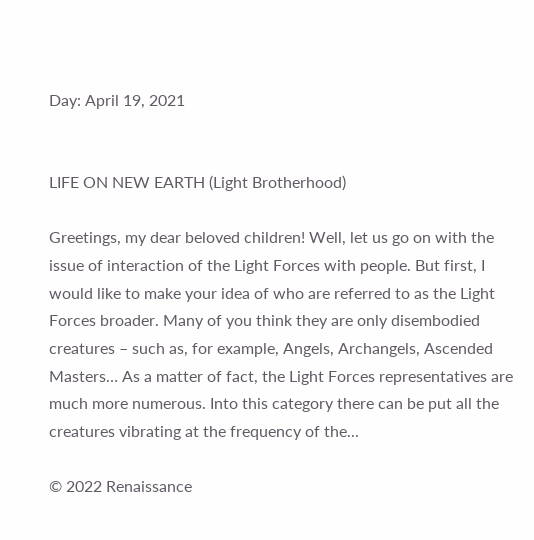Day: April 19, 2021


LIFE ON NEW EARTH (Light Brotherhood)

Greetings, my dear beloved children! Well, let us go on with the issue of interaction of the Light Forces with people. But first, I would like to make your idea of who are referred to as the Light Forces broader. Many of you think they are only disembodied creatures – such as, for example, Angels, Archangels, Ascended Masters… As a matter of fact, the Light Forces representatives are much more numerous. Into this category there can be put all the creatures vibrating at the frequency of the...

© 2022 Renaissance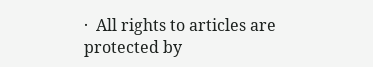·  All rights to articles are protected by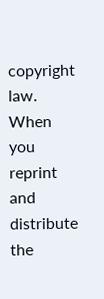copyright law.
When you reprint and distribute the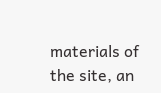materials of the site, an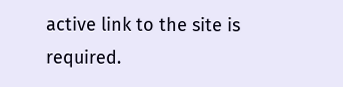active link to the site is required.